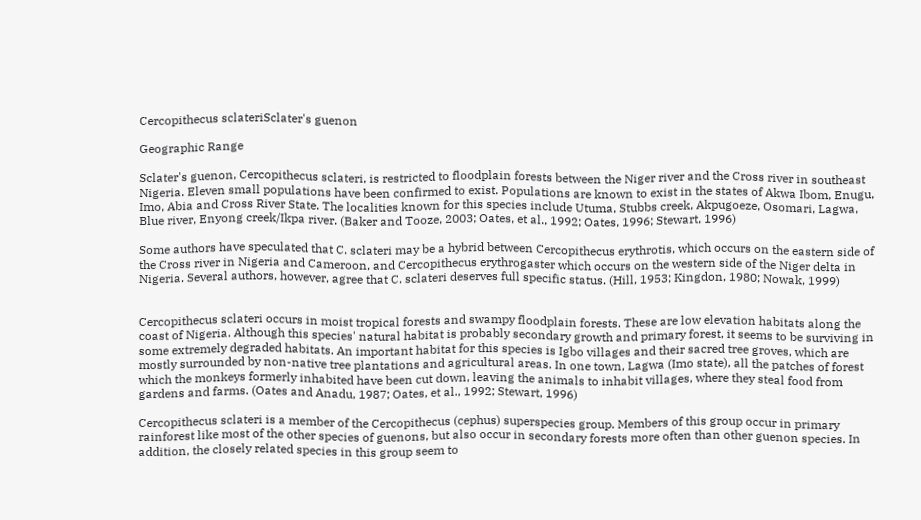Cercopithecus sclateriSclater's guenon

Geographic Range

Sclater's guenon, Cercopithecus sclateri, is restricted to floodplain forests between the Niger river and the Cross river in southeast Nigeria. Eleven small populations have been confirmed to exist. Populations are known to exist in the states of Akwa Ibom, Enugu, Imo, Abia and Cross River State. The localities known for this species include Utuma, Stubbs creek, Akpugoeze, Osomari, Lagwa, Blue river, Enyong creek/Ikpa river. (Baker and Tooze, 2003; Oates, et al., 1992; Oates, 1996; Stewart, 1996)

Some authors have speculated that C. sclateri may be a hybrid between Cercopithecus erythrotis, which occurs on the eastern side of the Cross river in Nigeria and Cameroon, and Cercopithecus erythrogaster which occurs on the western side of the Niger delta in Nigeria. Several authors, however, agree that C. sclateri deserves full specific status. (Hill, 1953; Kingdon, 1980; Nowak, 1999)


Cercopithecus sclateri occurs in moist tropical forests and swampy floodplain forests. These are low elevation habitats along the coast of Nigeria. Although this species' natural habitat is probably secondary growth and primary forest, it seems to be surviving in some extremely degraded habitats. An important habitat for this species is Igbo villages and their sacred tree groves, which are mostly surrounded by non-native tree plantations and agricultural areas. In one town, Lagwa (Imo state), all the patches of forest which the monkeys formerly inhabited have been cut down, leaving the animals to inhabit villages, where they steal food from gardens and farms. (Oates and Anadu, 1987; Oates, et al., 1992; Stewart, 1996)

Cercopithecus sclateri is a member of the Cercopithecus (cephus) superspecies group. Members of this group occur in primary rainforest like most of the other species of guenons, but also occur in secondary forests more often than other guenon species. In addition, the closely related species in this group seem to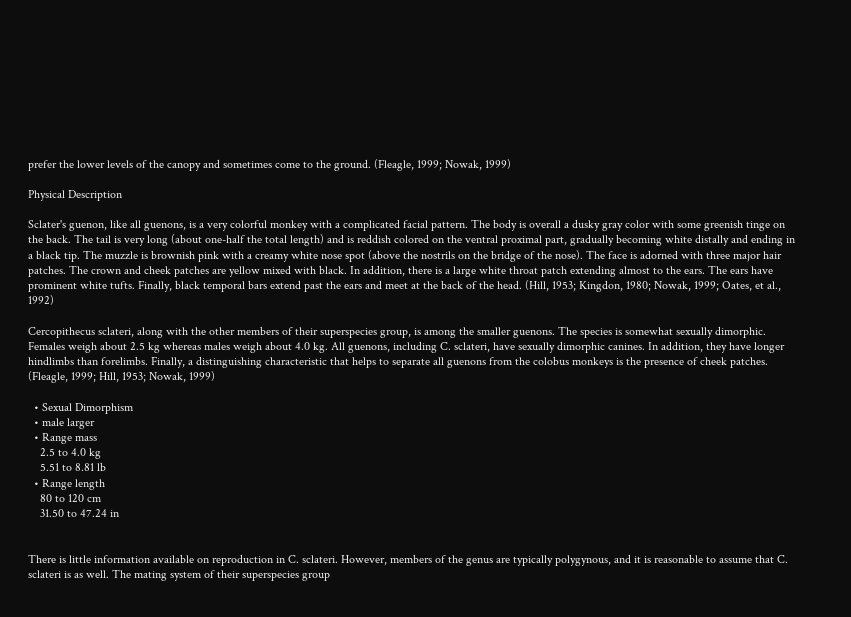prefer the lower levels of the canopy and sometimes come to the ground. (Fleagle, 1999; Nowak, 1999)

Physical Description

Sclater's guenon, like all guenons, is a very colorful monkey with a complicated facial pattern. The body is overall a dusky gray color with some greenish tinge on the back. The tail is very long (about one-half the total length) and is reddish colored on the ventral proximal part, gradually becoming white distally and ending in a black tip. The muzzle is brownish pink with a creamy white nose spot (above the nostrils on the bridge of the nose). The face is adorned with three major hair patches. The crown and cheek patches are yellow mixed with black. In addition, there is a large white throat patch extending almost to the ears. The ears have prominent white tufts. Finally, black temporal bars extend past the ears and meet at the back of the head. (Hill, 1953; Kingdon, 1980; Nowak, 1999; Oates, et al., 1992)

Cercopithecus sclateri, along with the other members of their superspecies group, is among the smaller guenons. The species is somewhat sexually dimorphic. Females weigh about 2.5 kg whereas males weigh about 4.0 kg. All guenons, including C. sclateri, have sexually dimorphic canines. In addition, they have longer hindlimbs than forelimbs. Finally, a distinguishing characteristic that helps to separate all guenons from the colobus monkeys is the presence of cheek patches. (Fleagle, 1999; Hill, 1953; Nowak, 1999)

  • Sexual Dimorphism
  • male larger
  • Range mass
    2.5 to 4.0 kg
    5.51 to 8.81 lb
  • Range length
    80 to 120 cm
    31.50 to 47.24 in


There is little information available on reproduction in C. sclateri. However, members of the genus are typically polygynous, and it is reasonable to assume that C. sclateri is as well. The mating system of their superspecies group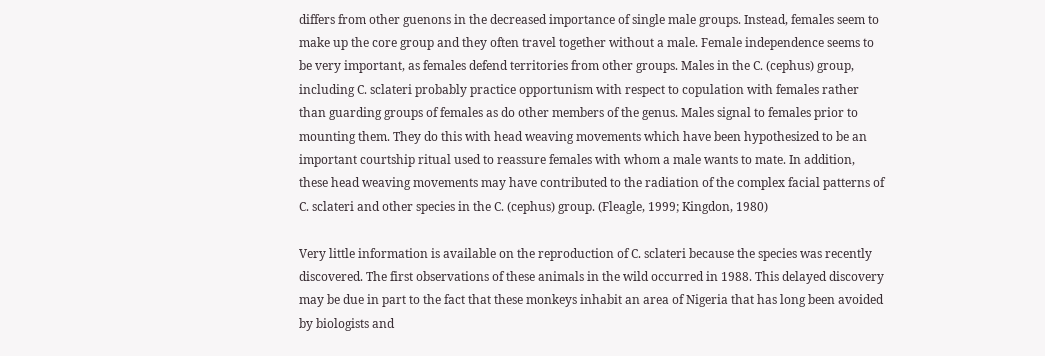differs from other guenons in the decreased importance of single male groups. Instead, females seem to make up the core group and they often travel together without a male. Female independence seems to be very important, as females defend territories from other groups. Males in the C. (cephus) group, including C. sclateri probably practice opportunism with respect to copulation with females rather than guarding groups of females as do other members of the genus. Males signal to females prior to mounting them. They do this with head weaving movements which have been hypothesized to be an important courtship ritual used to reassure females with whom a male wants to mate. In addition, these head weaving movements may have contributed to the radiation of the complex facial patterns of C. sclateri and other species in the C. (cephus) group. (Fleagle, 1999; Kingdon, 1980)

Very little information is available on the reproduction of C. sclateri because the species was recently discovered. The first observations of these animals in the wild occurred in 1988. This delayed discovery may be due in part to the fact that these monkeys inhabit an area of Nigeria that has long been avoided by biologists and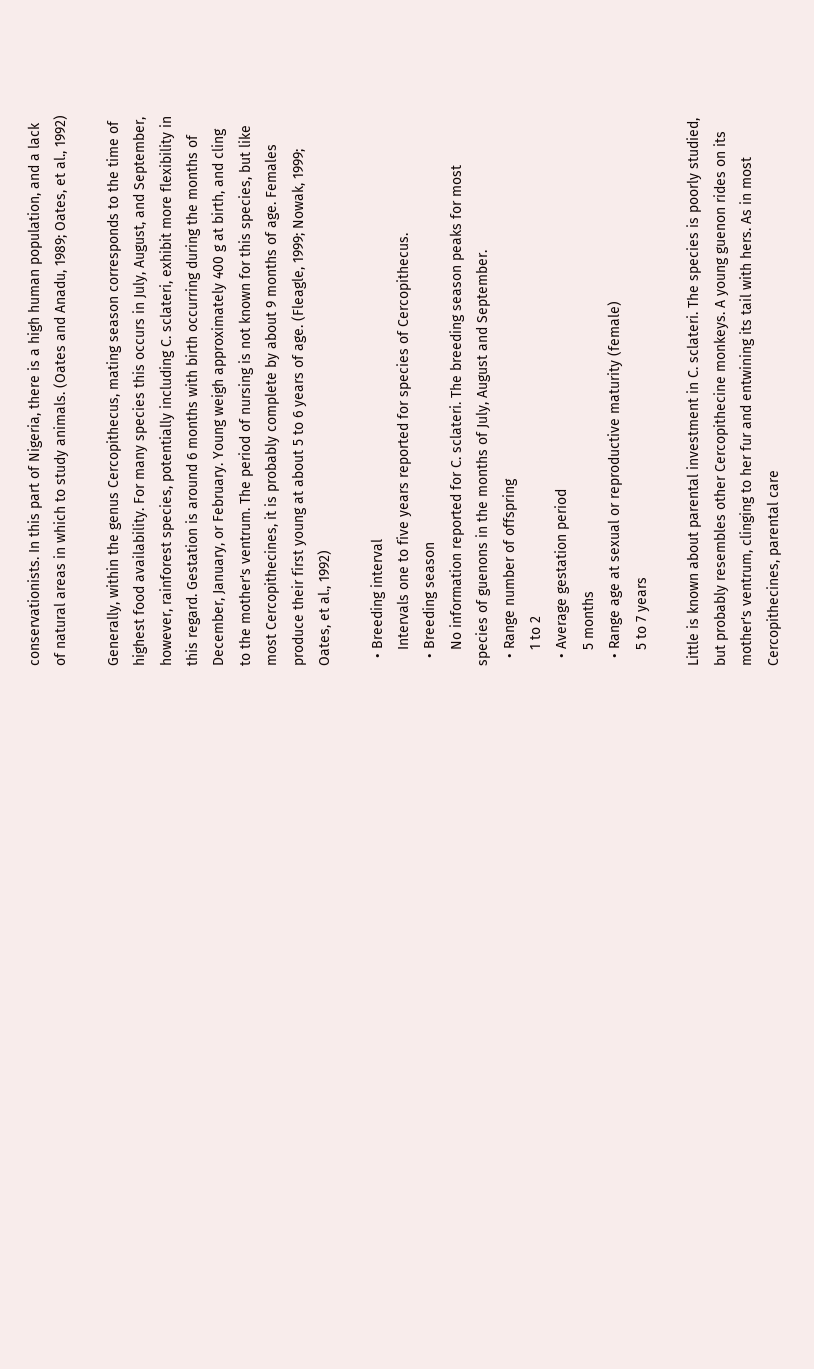conservationists. In this part of Nigeria, there is a high human population, and a lack of natural areas in which to study animals. (Oates and Anadu, 1989; Oates, et al., 1992)

Generally, within the genus Cercopithecus, mating season corresponds to the time of highest food availability. For many species this occurs in July, August, and September, however, rainforest species, potentially including C. sclateri, exhibit more flexibility in this regard. Gestation is around 6 months with birth occurring during the months of December, January, or February. Young weigh approximately 400 g at birth, and cling to the mother's ventrum. The period of nursing is not known for this species, but like most Cercopithecines, it is probably complete by about 9 months of age. Females produce their first young at about 5 to 6 years of age. (Fleagle, 1999; Nowak, 1999; Oates, et al., 1992)

  • Breeding interval
    Intervals one to five years reported for species of Cercopithecus.
  • Breeding season
    No information reported for C. sclateri. The breeding season peaks for most species of guenons in the months of July, August and September.
  • Range number of offspring
    1 to 2
  • Average gestation period
    5 months
  • Range age at sexual or reproductive maturity (female)
    5 to 7 years

Little is known about parental investment in C. sclateri. The species is poorly studied, but probably resembles other Cercopithecine monkeys. A young guenon rides on its mother's ventrum, clinging to her fur and entwining its tail with hers. As in most Cercopithecines, parental care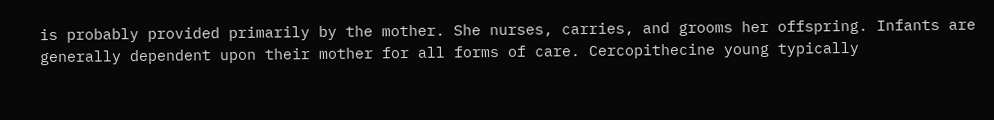is probably provided primarily by the mother. She nurses, carries, and grooms her offspring. Infants are generally dependent upon their mother for all forms of care. Cercopithecine young typically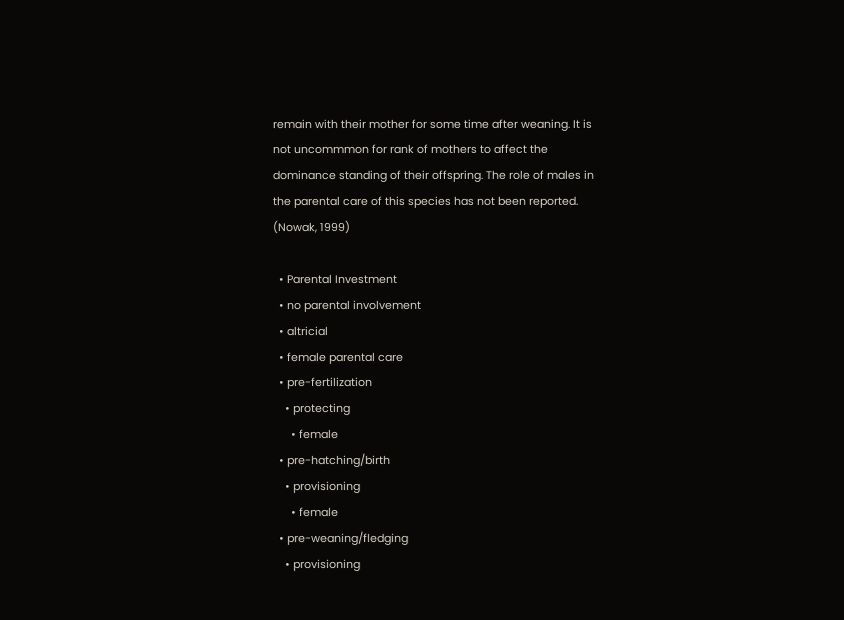remain with their mother for some time after weaning. It is not uncommmon for rank of mothers to affect the dominance standing of their offspring. The role of males in the parental care of this species has not been reported. (Nowak, 1999)

  • Parental Investment
  • no parental involvement
  • altricial
  • female parental care
  • pre-fertilization
    • protecting
      • female
  • pre-hatching/birth
    • provisioning
      • female
  • pre-weaning/fledging
    • provisioning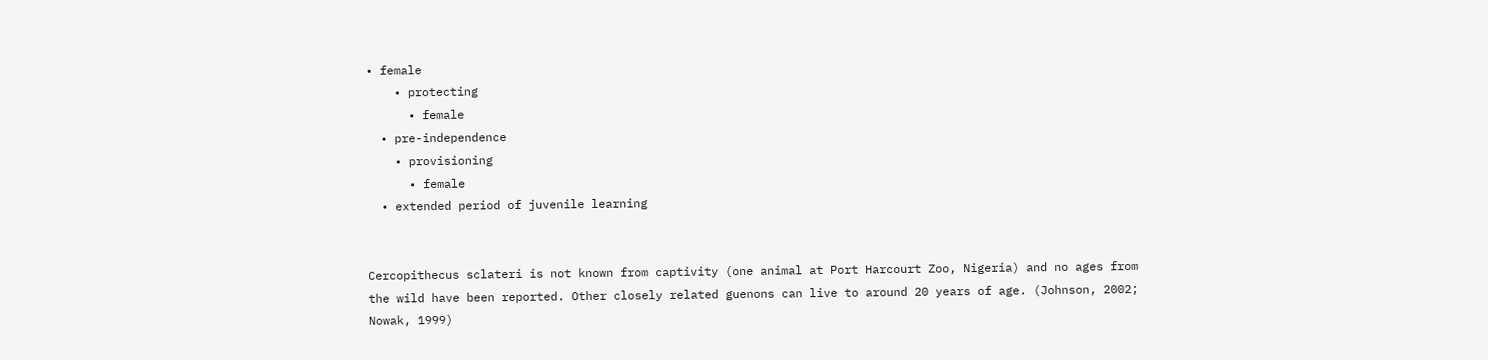• female
    • protecting
      • female
  • pre-independence
    • provisioning
      • female
  • extended period of juvenile learning


Cercopithecus sclateri is not known from captivity (one animal at Port Harcourt Zoo, Nigeria) and no ages from the wild have been reported. Other closely related guenons can live to around 20 years of age. (Johnson, 2002; Nowak, 1999)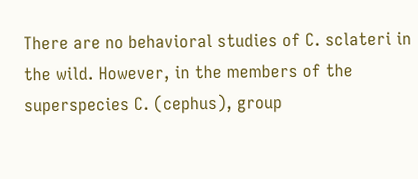There are no behavioral studies of C. sclateri in the wild. However, in the members of the superspecies C. (cephus), group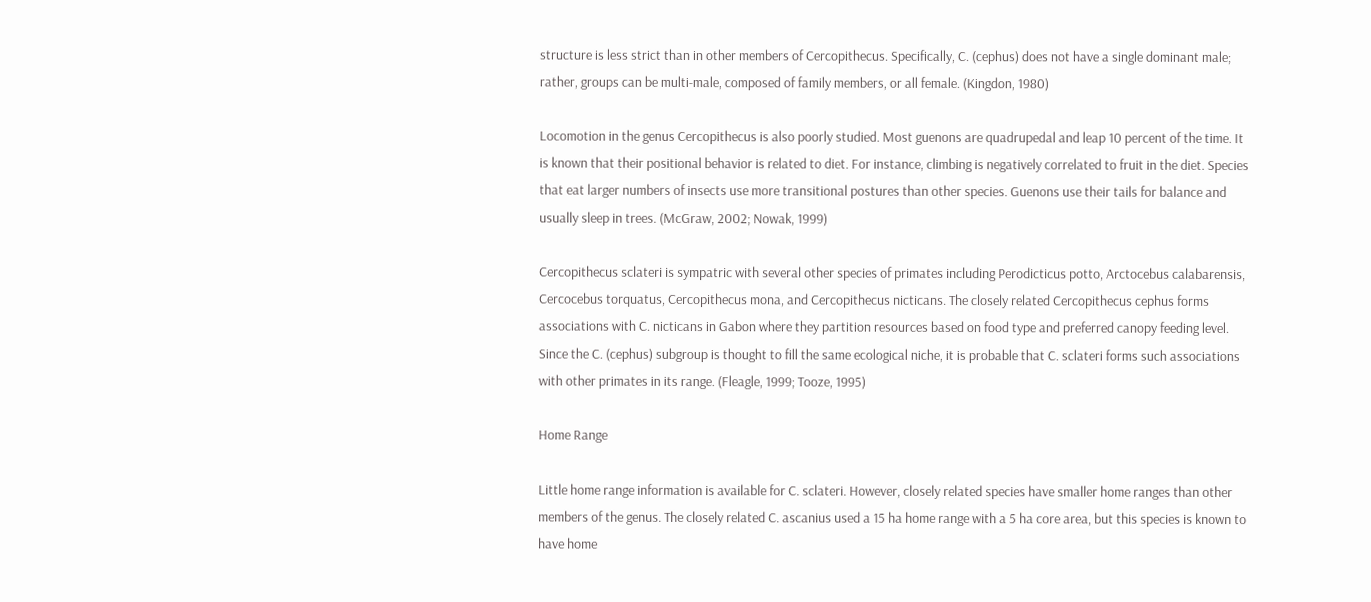structure is less strict than in other members of Cercopithecus. Specifically, C. (cephus) does not have a single dominant male; rather, groups can be multi-male, composed of family members, or all female. (Kingdon, 1980)

Locomotion in the genus Cercopithecus is also poorly studied. Most guenons are quadrupedal and leap 10 percent of the time. It is known that their positional behavior is related to diet. For instance, climbing is negatively correlated to fruit in the diet. Species that eat larger numbers of insects use more transitional postures than other species. Guenons use their tails for balance and usually sleep in trees. (McGraw, 2002; Nowak, 1999)

Cercopithecus sclateri is sympatric with several other species of primates including Perodicticus potto, Arctocebus calabarensis, Cercocebus torquatus, Cercopithecus mona, and Cercopithecus nicticans. The closely related Cercopithecus cephus forms associations with C. nicticans in Gabon where they partition resources based on food type and preferred canopy feeding level. Since the C. (cephus) subgroup is thought to fill the same ecological niche, it is probable that C. sclateri forms such associations with other primates in its range. (Fleagle, 1999; Tooze, 1995)

Home Range

Little home range information is available for C. sclateri. However, closely related species have smaller home ranges than other members of the genus. The closely related C. ascanius used a 15 ha home range with a 5 ha core area, but this species is known to have home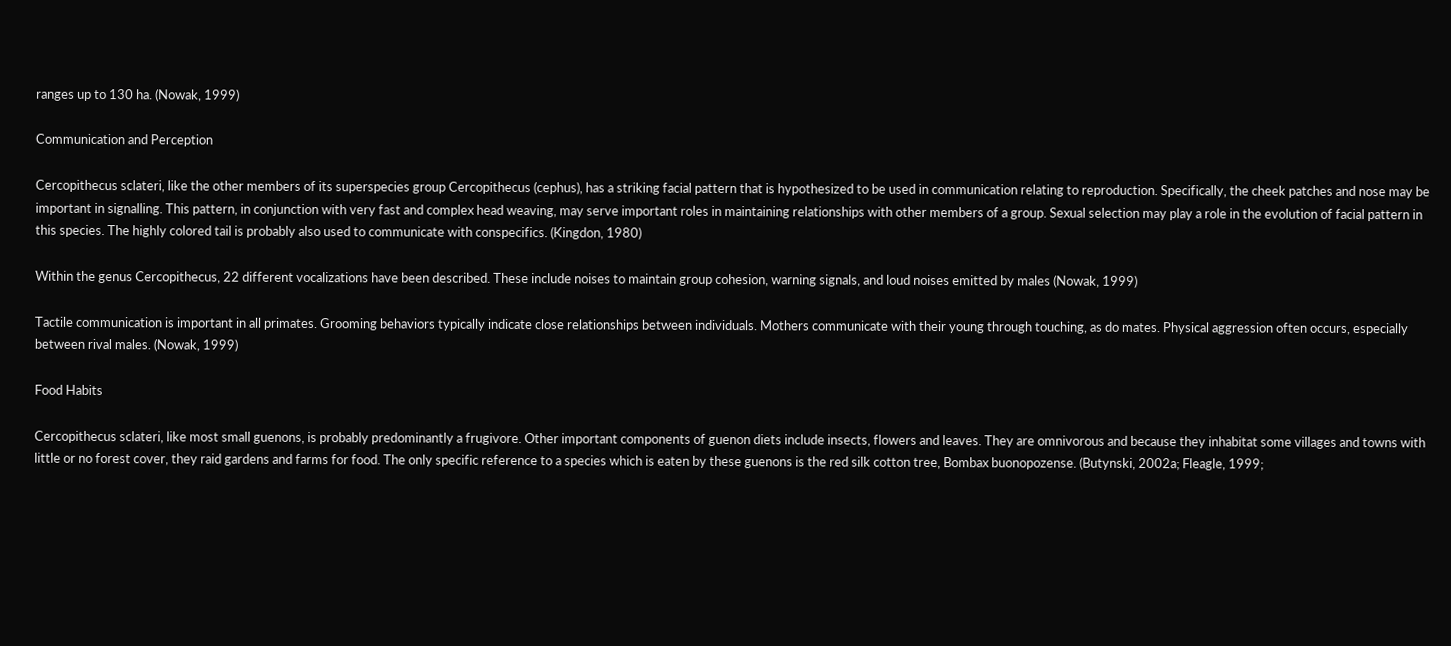ranges up to 130 ha. (Nowak, 1999)

Communication and Perception

Cercopithecus sclateri, like the other members of its superspecies group Cercopithecus (cephus), has a striking facial pattern that is hypothesized to be used in communication relating to reproduction. Specifically, the cheek patches and nose may be important in signalling. This pattern, in conjunction with very fast and complex head weaving, may serve important roles in maintaining relationships with other members of a group. Sexual selection may play a role in the evolution of facial pattern in this species. The highly colored tail is probably also used to communicate with conspecifics. (Kingdon, 1980)

Within the genus Cercopithecus, 22 different vocalizations have been described. These include noises to maintain group cohesion, warning signals, and loud noises emitted by males (Nowak, 1999)

Tactile communication is important in all primates. Grooming behaviors typically indicate close relationships between individuals. Mothers communicate with their young through touching, as do mates. Physical aggression often occurs, especially between rival males. (Nowak, 1999)

Food Habits

Cercopithecus sclateri, like most small guenons, is probably predominantly a frugivore. Other important components of guenon diets include insects, flowers and leaves. They are omnivorous and because they inhabitat some villages and towns with little or no forest cover, they raid gardens and farms for food. The only specific reference to a species which is eaten by these guenons is the red silk cotton tree, Bombax buonopozense. (Butynski, 2002a; Fleagle, 1999;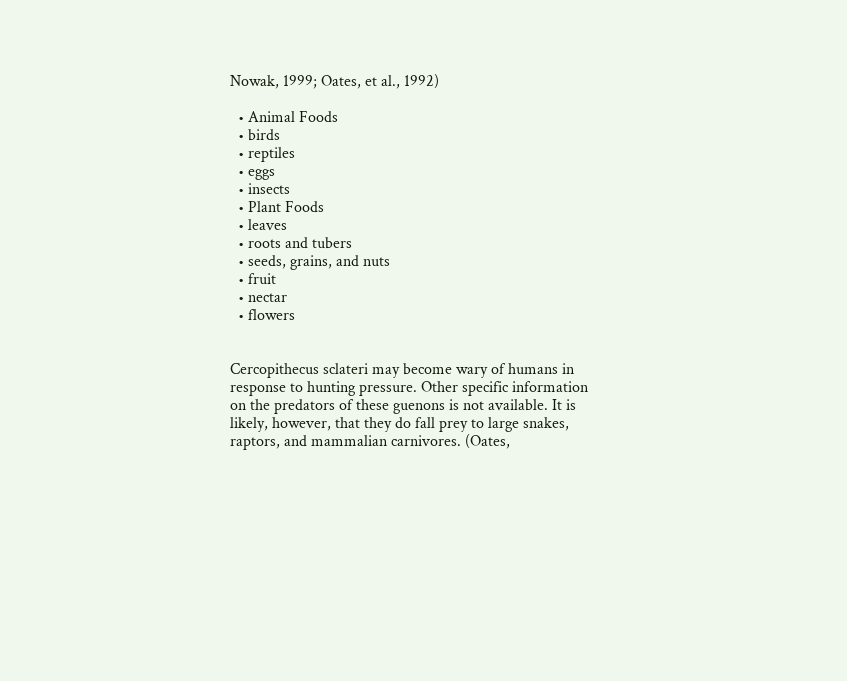Nowak, 1999; Oates, et al., 1992)

  • Animal Foods
  • birds
  • reptiles
  • eggs
  • insects
  • Plant Foods
  • leaves
  • roots and tubers
  • seeds, grains, and nuts
  • fruit
  • nectar
  • flowers


Cercopithecus sclateri may become wary of humans in response to hunting pressure. Other specific information on the predators of these guenons is not available. It is likely, however, that they do fall prey to large snakes, raptors, and mammalian carnivores. (Oates,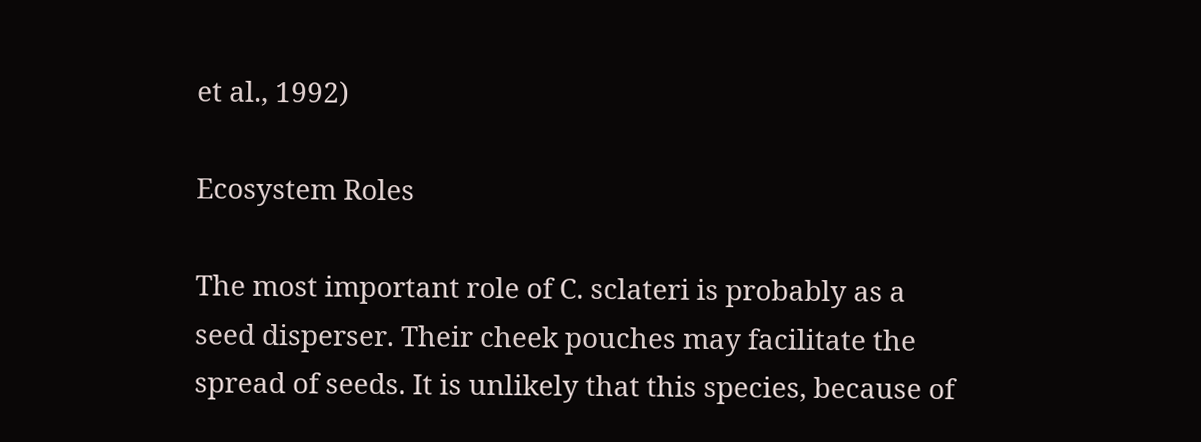et al., 1992)

Ecosystem Roles

The most important role of C. sclateri is probably as a seed disperser. Their cheek pouches may facilitate the spread of seeds. It is unlikely that this species, because of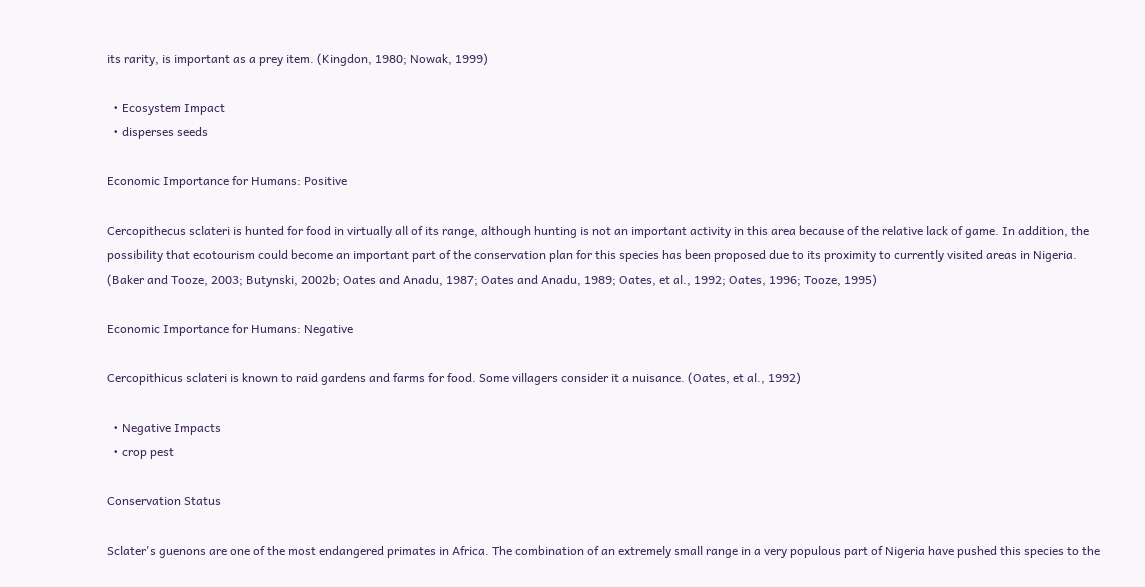its rarity, is important as a prey item. (Kingdon, 1980; Nowak, 1999)

  • Ecosystem Impact
  • disperses seeds

Economic Importance for Humans: Positive

Cercopithecus sclateri is hunted for food in virtually all of its range, although hunting is not an important activity in this area because of the relative lack of game. In addition, the possibility that ecotourism could become an important part of the conservation plan for this species has been proposed due to its proximity to currently visited areas in Nigeria. (Baker and Tooze, 2003; Butynski, 2002b; Oates and Anadu, 1987; Oates and Anadu, 1989; Oates, et al., 1992; Oates, 1996; Tooze, 1995)

Economic Importance for Humans: Negative

Cercopithicus sclateri is known to raid gardens and farms for food. Some villagers consider it a nuisance. (Oates, et al., 1992)

  • Negative Impacts
  • crop pest

Conservation Status

Sclater's guenons are one of the most endangered primates in Africa. The combination of an extremely small range in a very populous part of Nigeria have pushed this species to the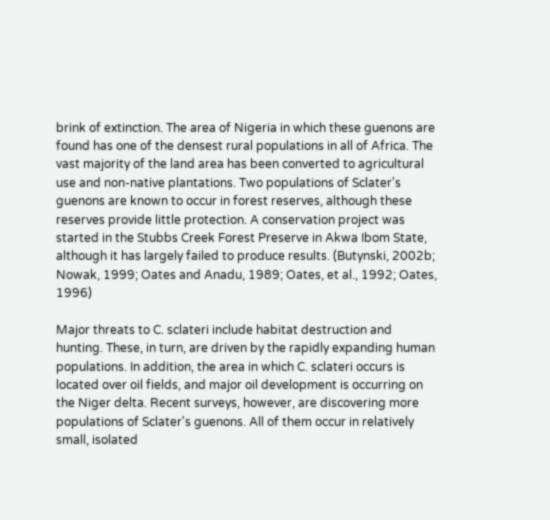brink of extinction. The area of Nigeria in which these guenons are found has one of the densest rural populations in all of Africa. The vast majority of the land area has been converted to agricultural use and non-native plantations. Two populations of Sclater's guenons are known to occur in forest reserves, although these reserves provide little protection. A conservation project was started in the Stubbs Creek Forest Preserve in Akwa Ibom State, although it has largely failed to produce results. (Butynski, 2002b; Nowak, 1999; Oates and Anadu, 1989; Oates, et al., 1992; Oates, 1996)

Major threats to C. sclateri include habitat destruction and hunting. These, in turn, are driven by the rapidly expanding human populations. In addition, the area in which C. sclateri occurs is located over oil fields, and major oil development is occurring on the Niger delta. Recent surveys, however, are discovering more populations of Sclater's guenons. All of them occur in relatively small, isolated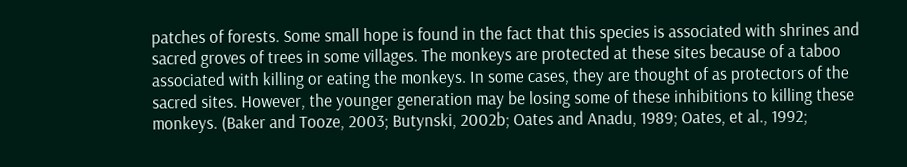patches of forests. Some small hope is found in the fact that this species is associated with shrines and sacred groves of trees in some villages. The monkeys are protected at these sites because of a taboo associated with killing or eating the monkeys. In some cases, they are thought of as protectors of the sacred sites. However, the younger generation may be losing some of these inhibitions to killing these monkeys. (Baker and Tooze, 2003; Butynski, 2002b; Oates and Anadu, 1989; Oates, et al., 1992;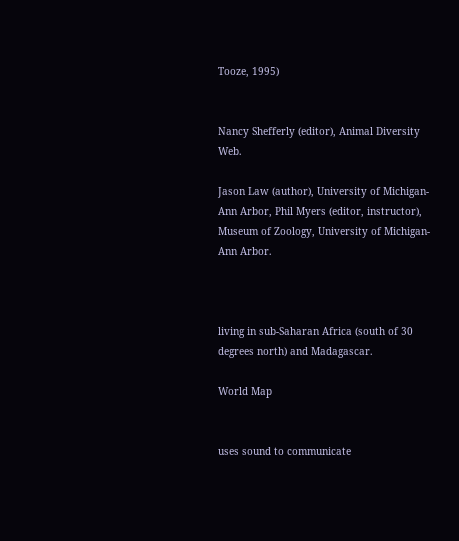Tooze, 1995)


Nancy Shefferly (editor), Animal Diversity Web.

Jason Law (author), University of Michigan-Ann Arbor, Phil Myers (editor, instructor), Museum of Zoology, University of Michigan-Ann Arbor.



living in sub-Saharan Africa (south of 30 degrees north) and Madagascar.

World Map


uses sound to communicate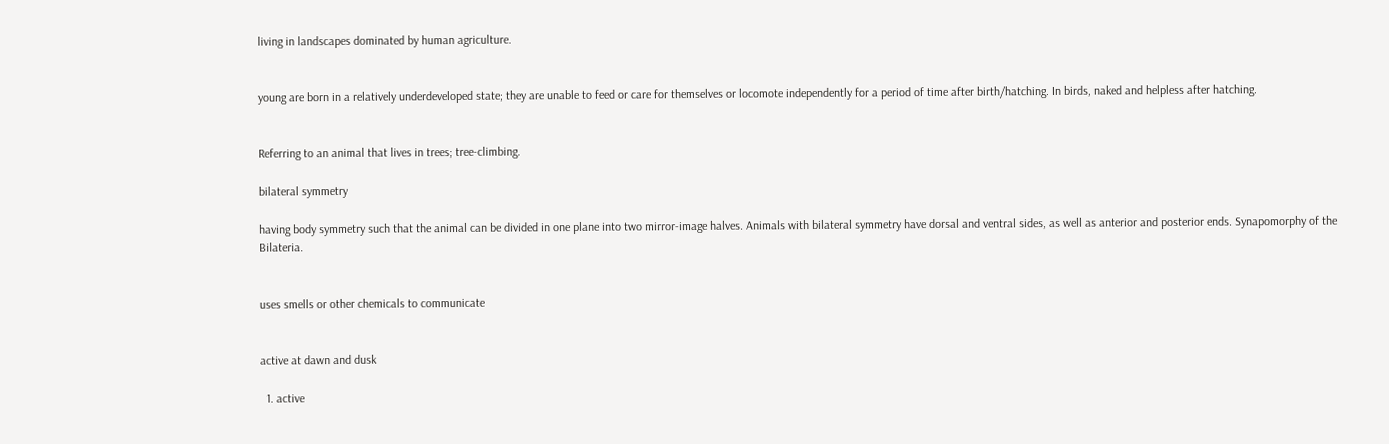living in landscapes dominated by human agriculture.


young are born in a relatively underdeveloped state; they are unable to feed or care for themselves or locomote independently for a period of time after birth/hatching. In birds, naked and helpless after hatching.


Referring to an animal that lives in trees; tree-climbing.

bilateral symmetry

having body symmetry such that the animal can be divided in one plane into two mirror-image halves. Animals with bilateral symmetry have dorsal and ventral sides, as well as anterior and posterior ends. Synapomorphy of the Bilateria.


uses smells or other chemicals to communicate


active at dawn and dusk

  1. active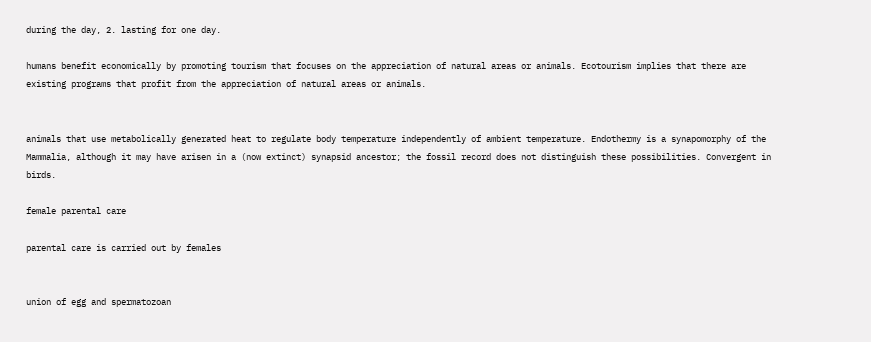during the day, 2. lasting for one day.

humans benefit economically by promoting tourism that focuses on the appreciation of natural areas or animals. Ecotourism implies that there are existing programs that profit from the appreciation of natural areas or animals.


animals that use metabolically generated heat to regulate body temperature independently of ambient temperature. Endothermy is a synapomorphy of the Mammalia, although it may have arisen in a (now extinct) synapsid ancestor; the fossil record does not distinguish these possibilities. Convergent in birds.

female parental care

parental care is carried out by females


union of egg and spermatozoan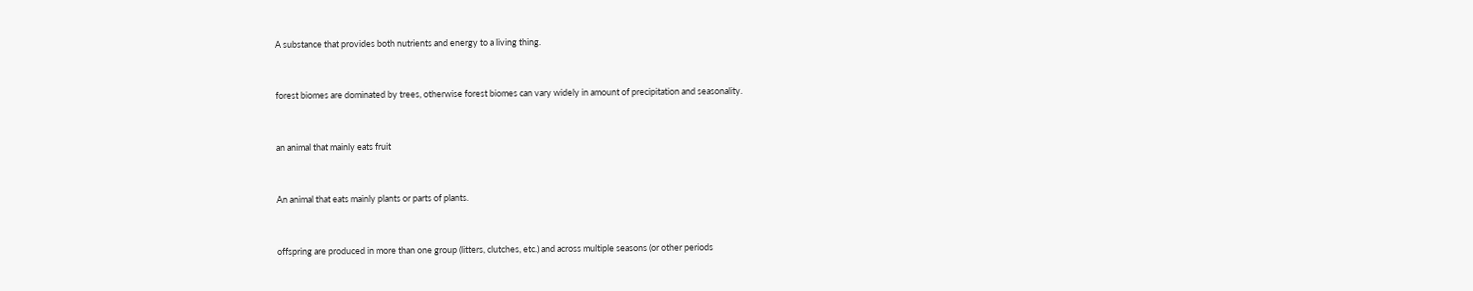A substance that provides both nutrients and energy to a living thing.


forest biomes are dominated by trees, otherwise forest biomes can vary widely in amount of precipitation and seasonality.


an animal that mainly eats fruit


An animal that eats mainly plants or parts of plants.


offspring are produced in more than one group (litters, clutches, etc.) and across multiple seasons (or other periods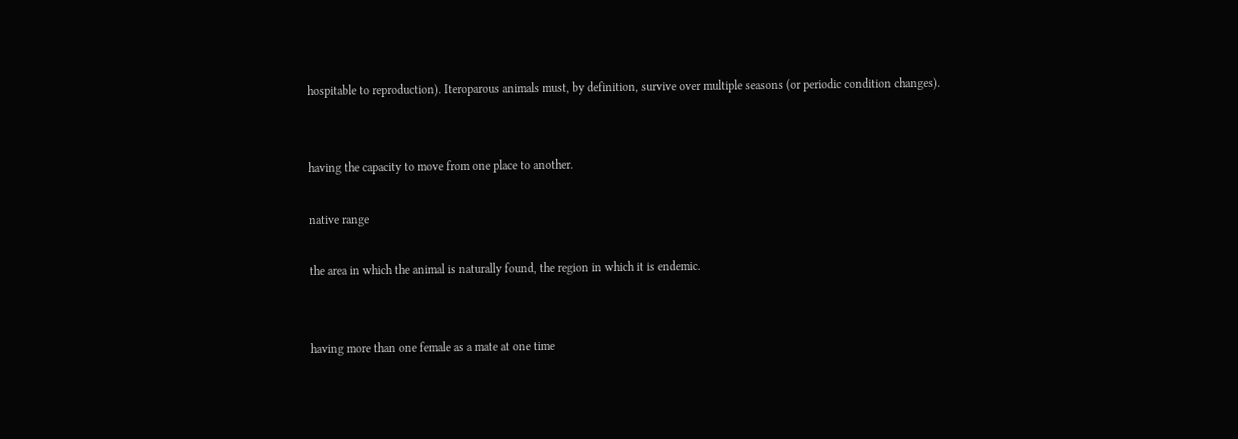hospitable to reproduction). Iteroparous animals must, by definition, survive over multiple seasons (or periodic condition changes).


having the capacity to move from one place to another.

native range

the area in which the animal is naturally found, the region in which it is endemic.


having more than one female as a mate at one time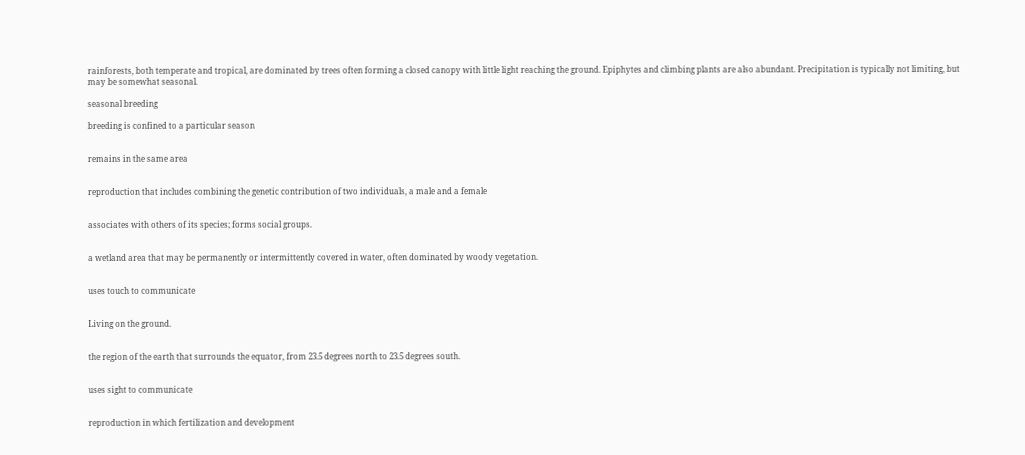rainforests, both temperate and tropical, are dominated by trees often forming a closed canopy with little light reaching the ground. Epiphytes and climbing plants are also abundant. Precipitation is typically not limiting, but may be somewhat seasonal.

seasonal breeding

breeding is confined to a particular season


remains in the same area


reproduction that includes combining the genetic contribution of two individuals, a male and a female


associates with others of its species; forms social groups.


a wetland area that may be permanently or intermittently covered in water, often dominated by woody vegetation.


uses touch to communicate


Living on the ground.


the region of the earth that surrounds the equator, from 23.5 degrees north to 23.5 degrees south.


uses sight to communicate


reproduction in which fertilization and development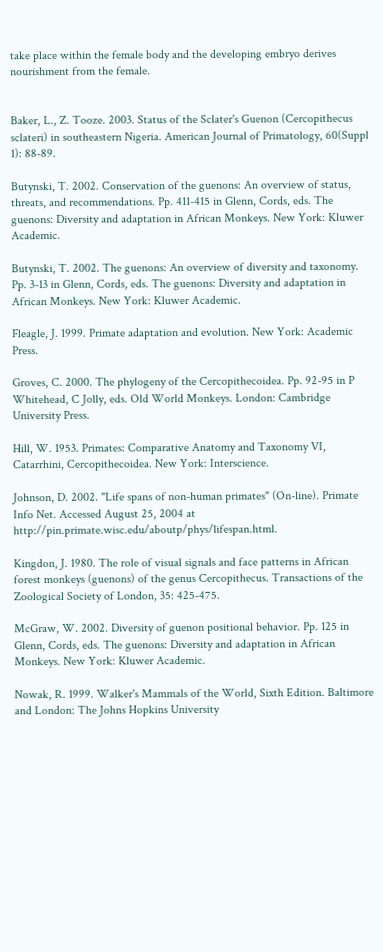take place within the female body and the developing embryo derives nourishment from the female.


Baker, L., Z. Tooze. 2003. Status of the Sclater's Guenon (Cercopithecus sclateri) in southeastern Nigeria. American Journal of Primatology, 60(Suppl 1): 88-89.

Butynski, T. 2002. Conservation of the guenons: An overview of status, threats, and recommendations. Pp. 411-415 in Glenn, Cords, eds. The guenons: Diversity and adaptation in African Monkeys. New York: Kluwer Academic.

Butynski, T. 2002. The guenons: An overview of diversity and taxonomy. Pp. 3-13 in Glenn, Cords, eds. The guenons: Diversity and adaptation in African Monkeys. New York: Kluwer Academic.

Fleagle, J. 1999. Primate adaptation and evolution. New York: Academic Press.

Groves, C. 2000. The phylogeny of the Cercopithecoidea. Pp. 92-95 in P Whitehead, C Jolly, eds. Old World Monkeys. London: Cambridge University Press.

Hill, W. 1953. Primates: Comparative Anatomy and Taxonomy VI, Catarrhini, Cercopithecoidea. New York: Interscience.

Johnson, D. 2002. "Life spans of non-human primates" (On-line). Primate Info Net. Accessed August 25, 2004 at http://pin.primate.wisc.edu/aboutp/phys/lifespan.html.

Kingdon, J. 1980. The role of visual signals and face patterns in African forest monkeys (guenons) of the genus Cercopithecus. Transactions of the Zoological Society of London, 35: 425-475.

McGraw, W. 2002. Diversity of guenon positional behavior. Pp. 125 in Glenn, Cords, eds. The guenons: Diversity and adaptation in African Monkeys. New York: Kluwer Academic.

Nowak, R. 1999. Walker's Mammals of the World, Sixth Edition. Baltimore and London: The Johns Hopkins University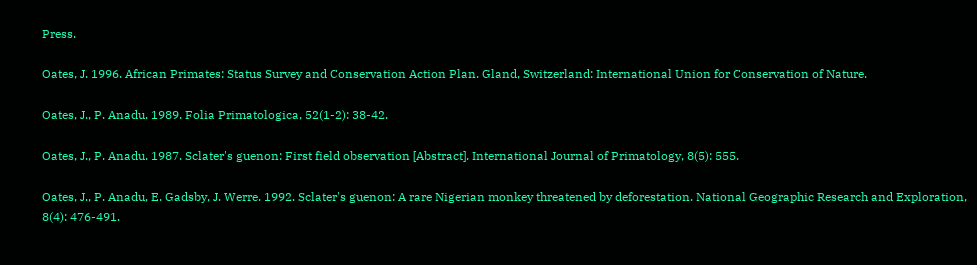Press.

Oates, J. 1996. African Primates: Status Survey and Conservation Action Plan. Gland, Switzerland: International Union for Conservation of Nature.

Oates, J., P. Anadu. 1989. Folia Primatologica, 52(1-2): 38-42.

Oates, J., P. Anadu. 1987. Sclater's guenon: First field observation [Abstract]. International Journal of Primatology, 8(5): 555.

Oates, J., P. Anadu, E. Gadsby, J. Werre. 1992. Sclater's guenon: A rare Nigerian monkey threatened by deforestation. National Geographic Research and Exploration, 8(4): 476-491.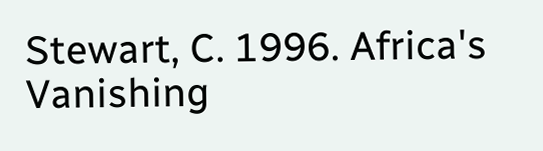Stewart, C. 1996. Africa's Vanishing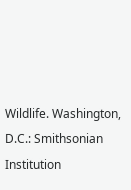Wildlife. Washington, D.C.: Smithsonian Institution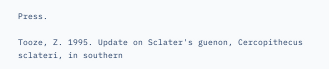Press.

Tooze, Z. 1995. Update on Sclater's guenon, Cercopithecus sclateri, in southern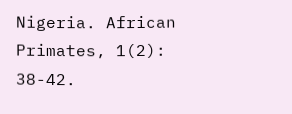Nigeria. African Primates, 1(2): 38-42.